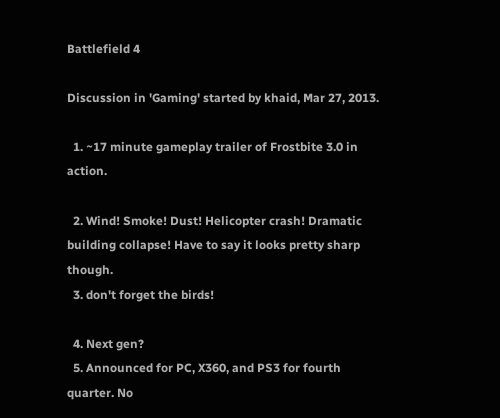Battlefield 4

Discussion in 'Gaming' started by khaid, Mar 27, 2013.

  1. ~17 minute gameplay trailer of Frostbite 3.0 in action.

  2. Wind! Smoke! Dust! Helicopter crash! Dramatic building collapse! Have to say it looks pretty sharp though.
  3. don't forget the birds!

  4. Next gen?
  5. Announced for PC, X360, and PS3 for fourth quarter. No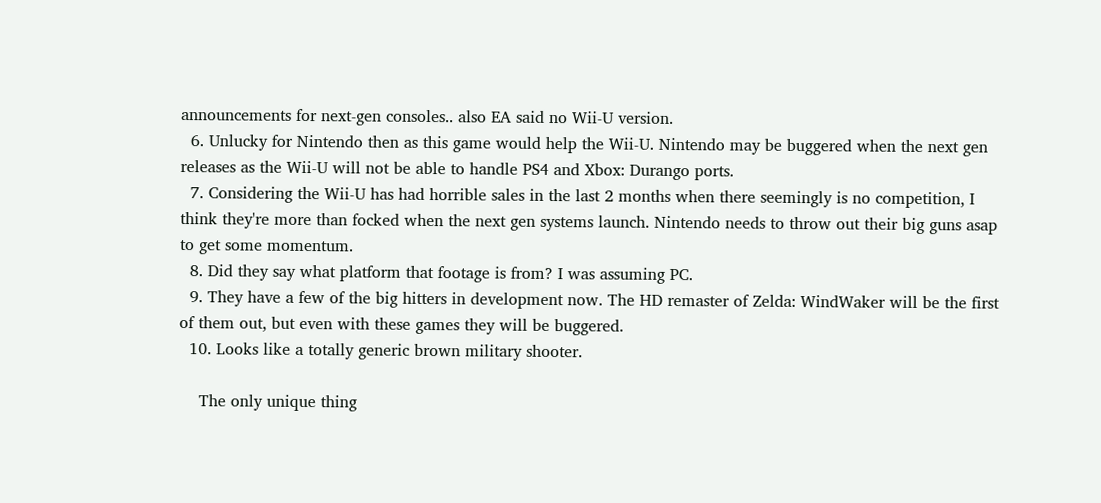announcements for next-gen consoles.. also EA said no Wii-U version.
  6. Unlucky for Nintendo then as this game would help the Wii-U. Nintendo may be buggered when the next gen releases as the Wii-U will not be able to handle PS4 and Xbox: Durango ports.
  7. Considering the Wii-U has had horrible sales in the last 2 months when there seemingly is no competition, I think they're more than focked when the next gen systems launch. Nintendo needs to throw out their big guns asap to get some momentum.
  8. Did they say what platform that footage is from? I was assuming PC.
  9. They have a few of the big hitters in development now. The HD remaster of Zelda: WindWaker will be the first of them out, but even with these games they will be buggered.
  10. Looks like a totally generic brown military shooter.

    The only unique thing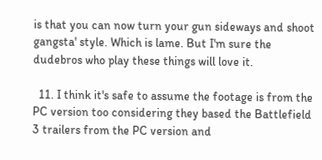is that you can now turn your gun sideways and shoot gangsta' style. Which is lame. But I'm sure the dudebros who play these things will love it.

  11. I think it's safe to assume the footage is from the PC version too considering they based the Battlefield 3 trailers from the PC version and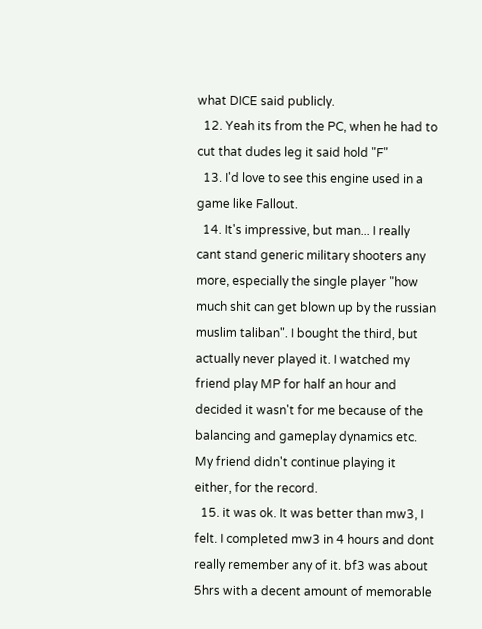what DICE said publicly.
  12. Yeah its from the PC, when he had to cut that dudes leg it said hold "F"
  13. I'd love to see this engine used in a game like Fallout.
  14. It's impressive, but man... I really cant stand generic military shooters any more, especially the single player "how much shit can get blown up by the russian muslim taliban". I bought the third, but actually never played it. I watched my friend play MP for half an hour and decided it wasn't for me because of the balancing and gameplay dynamics etc. My friend didn't continue playing it either, for the record.
  15. it was ok. It was better than mw3, I felt. I completed mw3 in 4 hours and dont really remember any of it. bf3 was about 5hrs with a decent amount of memorable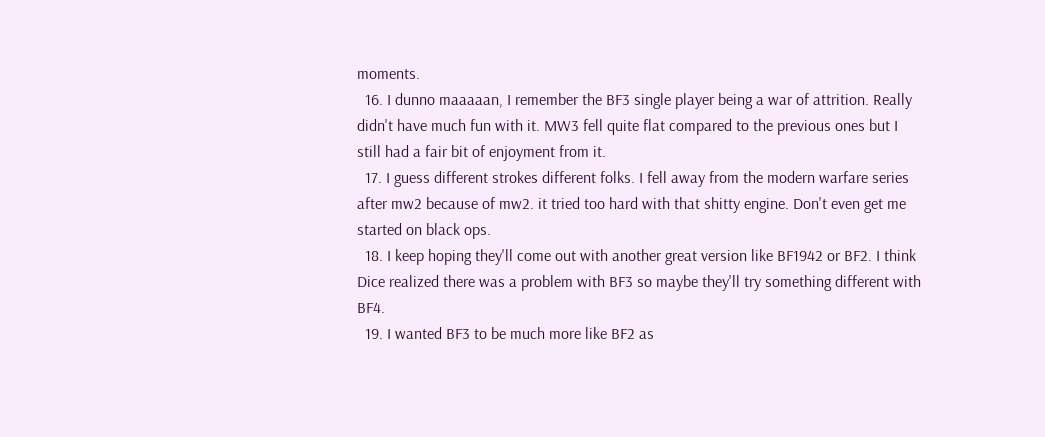moments.
  16. I dunno maaaaan, I remember the BF3 single player being a war of attrition. Really didn't have much fun with it. MW3 fell quite flat compared to the previous ones but I still had a fair bit of enjoyment from it.
  17. I guess different strokes different folks. I fell away from the modern warfare series after mw2 because of mw2. it tried too hard with that shitty engine. Don't even get me started on black ops.
  18. I keep hoping they'll come out with another great version like BF1942 or BF2. I think Dice realized there was a problem with BF3 so maybe they'll try something different with BF4.
  19. I wanted BF3 to be much more like BF2 as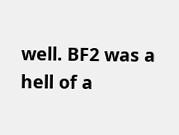well. BF2 was a hell of a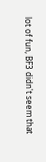lot of fun, BF3 didn't seem that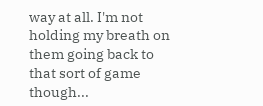way at all. I'm not holding my breath on them going back to that sort of game though...